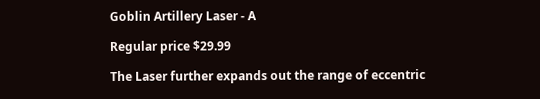Goblin Artillery Laser - A

Regular price $29.99

The Laser further expands out the range of eccentric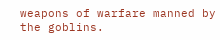weapons of warfare manned by the goblins.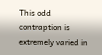This odd contraption is extremely varied in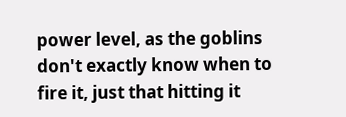power level, as the goblins don't exactly know when to fire it, just that hitting it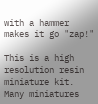with a hammer makes it go "zap!"

This is a high resolution resin miniature kit.  Many miniatures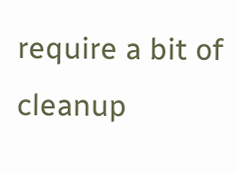require a bit of cleanup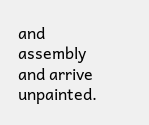and assembly and arrive unpainted.